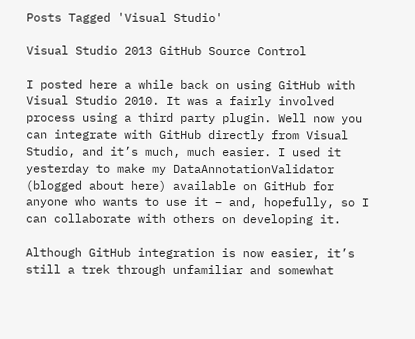Posts Tagged 'Visual Studio'

Visual Studio 2013 GitHub Source Control

I posted here a while back on using GitHub with Visual Studio 2010. It was a fairly involved process using a third party plugin. Well now you can integrate with GitHub directly from Visual Studio, and it’s much, much easier. I used it yesterday to make my DataAnnotationValidator (blogged about here) available on GitHub for anyone who wants to use it – and, hopefully, so I can collaborate with others on developing it.

Although GitHub integration is now easier, it’s still a trek through unfamiliar and somewhat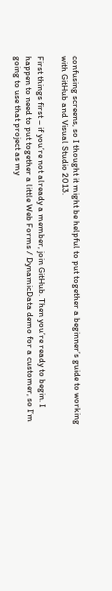confusing screens, so I thought it might be helpful to put together a beginner’s guide to working with GitHub and Visual Studio 2013.

First things first – if you’re not already a member, join GitHub. Then you’re ready to begin. I happen to need to put together a little Web Forms / DynamicData demo for a customer, so I’m going to use that project as my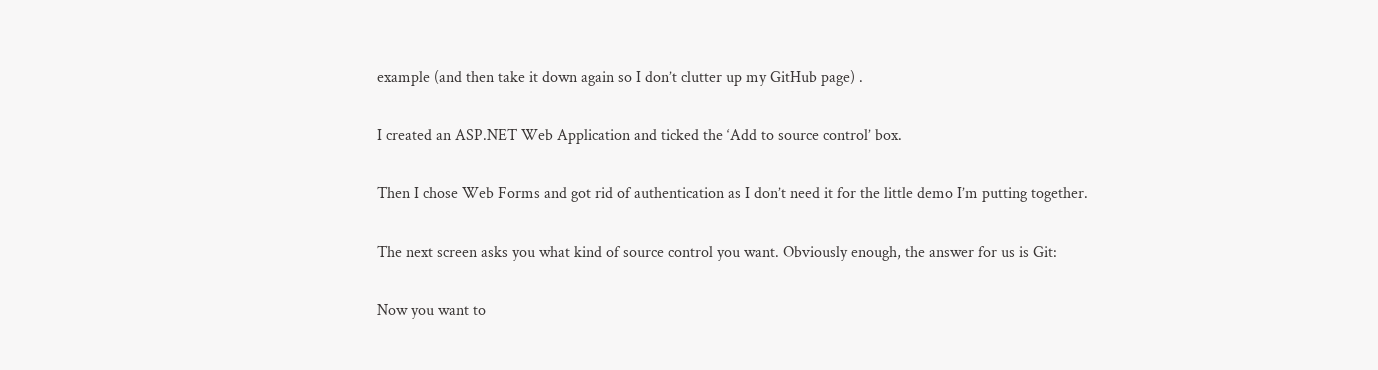example (and then take it down again so I don’t clutter up my GitHub page) .

I created an ASP.NET Web Application and ticked the ‘Add to source control’ box.

Then I chose Web Forms and got rid of authentication as I don’t need it for the little demo I’m putting together.

The next screen asks you what kind of source control you want. Obviously enough, the answer for us is Git:

Now you want to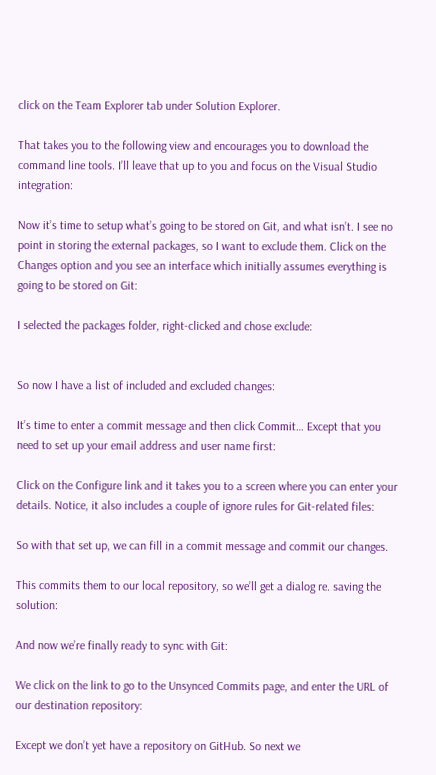click on the Team Explorer tab under Solution Explorer.

That takes you to the following view and encourages you to download the command line tools. I’ll leave that up to you and focus on the Visual Studio integration:

Now it’s time to setup what’s going to be stored on Git, and what isn’t. I see no point in storing the external packages, so I want to exclude them. Click on the Changes option and you see an interface which initially assumes everything is going to be stored on Git:

I selected the packages folder, right-clicked and chose exclude:


So now I have a list of included and excluded changes:

It’s time to enter a commit message and then click Commit… Except that you need to set up your email address and user name first:

Click on the Configure link and it takes you to a screen where you can enter your details. Notice, it also includes a couple of ignore rules for Git-related files:

So with that set up, we can fill in a commit message and commit our changes.

This commits them to our local repository, so we’ll get a dialog re. saving the solution:

And now we’re finally ready to sync with Git:

We click on the link to go to the Unsynced Commits page, and enter the URL of our destination repository:

Except we don’t yet have a repository on GitHub. So next we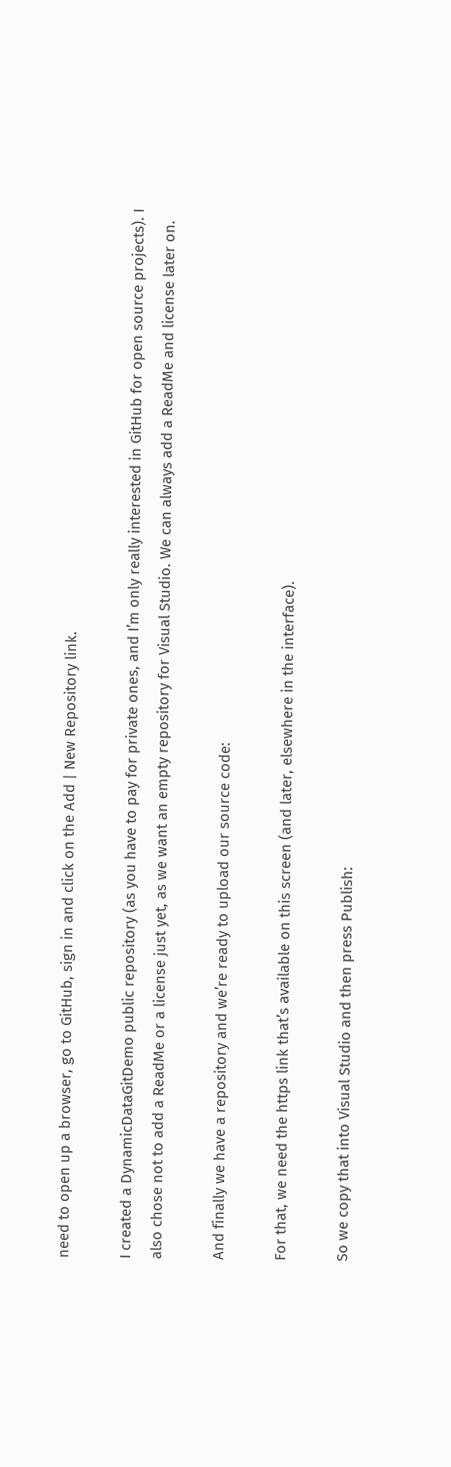need to open up a browser, go to GitHub, sign in and click on the Add | New Repository link.

I created a DynamicDataGitDemo public repository (as you have to pay for private ones, and I’m only really interested in GitHub for open source projects). I also chose not to add a ReadMe or a license just yet, as we want an empty repository for Visual Studio. We can always add a ReadMe and license later on.

And finally we have a repository and we’re ready to upload our source code:

For that, we need the https link that’s available on this screen (and later, elsewhere in the interface).

So we copy that into Visual Studio and then press Publish: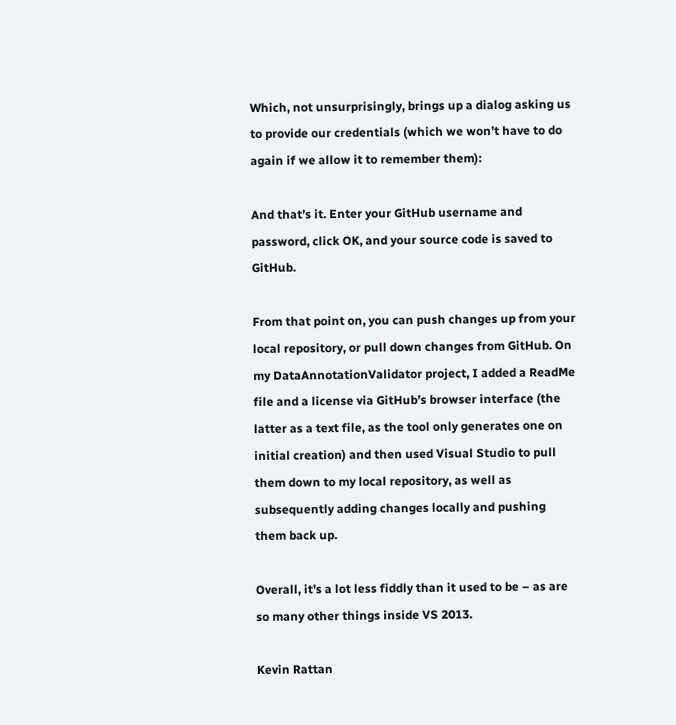Which, not unsurprisingly, brings up a dialog asking us to provide our credentials (which we won’t have to do again if we allow it to remember them):

And that’s it. Enter your GitHub username and password, click OK, and your source code is saved to GitHub.

From that point on, you can push changes up from your local repository, or pull down changes from GitHub. On my DataAnnotationValidator project, I added a ReadMe file and a license via GitHub’s browser interface (the latter as a text file, as the tool only generates one on initial creation) and then used Visual Studio to pull them down to my local repository, as well as subsequently adding changes locally and pushing them back up.

Overall, it’s a lot less fiddly than it used to be – as are so many other things inside VS 2013.

Kevin Rattan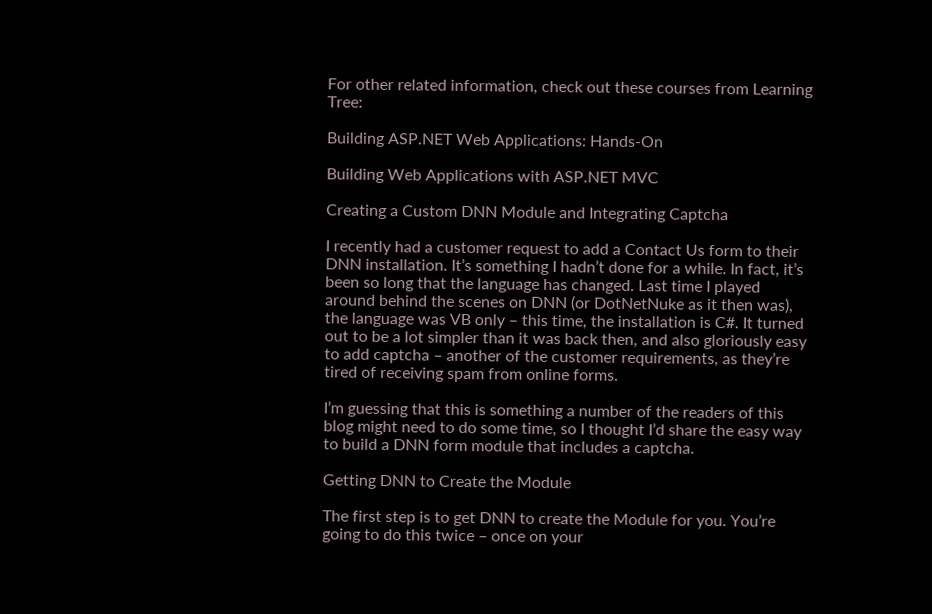For other related information, check out these courses from Learning Tree:

Building ASP.NET Web Applications: Hands-On

Building Web Applications with ASP.NET MVC

Creating a Custom DNN Module and Integrating Captcha

I recently had a customer request to add a Contact Us form to their DNN installation. It’s something I hadn’t done for a while. In fact, it’s been so long that the language has changed. Last time I played around behind the scenes on DNN (or DotNetNuke as it then was), the language was VB only – this time, the installation is C#. It turned out to be a lot simpler than it was back then, and also gloriously easy to add captcha – another of the customer requirements, as they’re tired of receiving spam from online forms.

I’m guessing that this is something a number of the readers of this blog might need to do some time, so I thought I’d share the easy way to build a DNN form module that includes a captcha.

Getting DNN to Create the Module

The first step is to get DNN to create the Module for you. You’re going to do this twice – once on your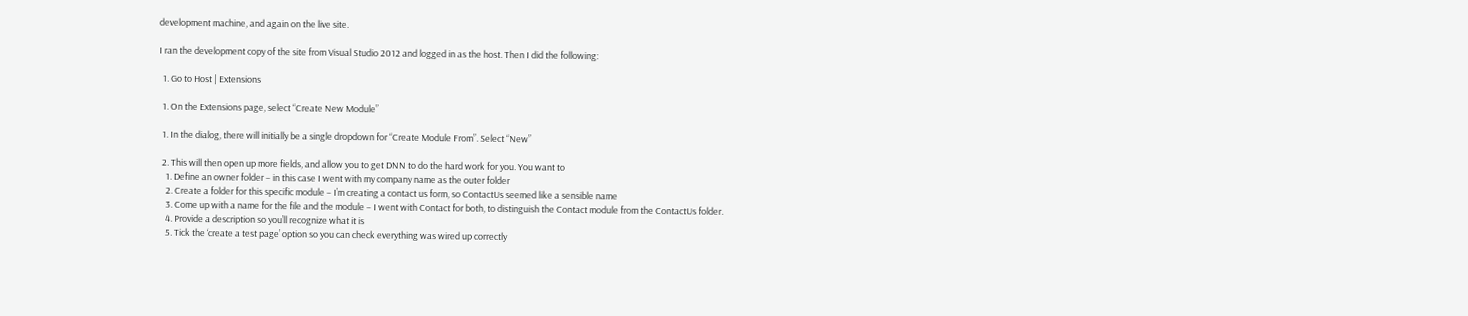development machine, and again on the live site.

I ran the development copy of the site from Visual Studio 2012 and logged in as the host. Then I did the following:

  1. Go to Host | Extensions

  1. On the Extensions page, select “Create New Module”

  1. In the dialog, there will initially be a single dropdown for “Create Module From”. Select “New”

  2. This will then open up more fields, and allow you to get DNN to do the hard work for you. You want to
    1. Define an owner folder – in this case I went with my company name as the outer folder
    2. Create a folder for this specific module – I’m creating a contact us form, so ContactUs seemed like a sensible name
    3. Come up with a name for the file and the module – I went with Contact for both, to distinguish the Contact module from the ContactUs folder.
    4. Provide a description so you’ll recognize what it is
    5. Tick the ‘create a test page’ option so you can check everything was wired up correctly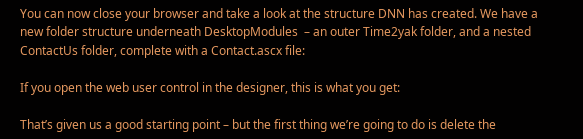You can now close your browser and take a look at the structure DNN has created. We have a new folder structure underneath DesktopModules  – an outer Time2yak folder, and a nested ContactUs folder, complete with a Contact.ascx file:

If you open the web user control in the designer, this is what you get:

That’s given us a good starting point – but the first thing we’re going to do is delete the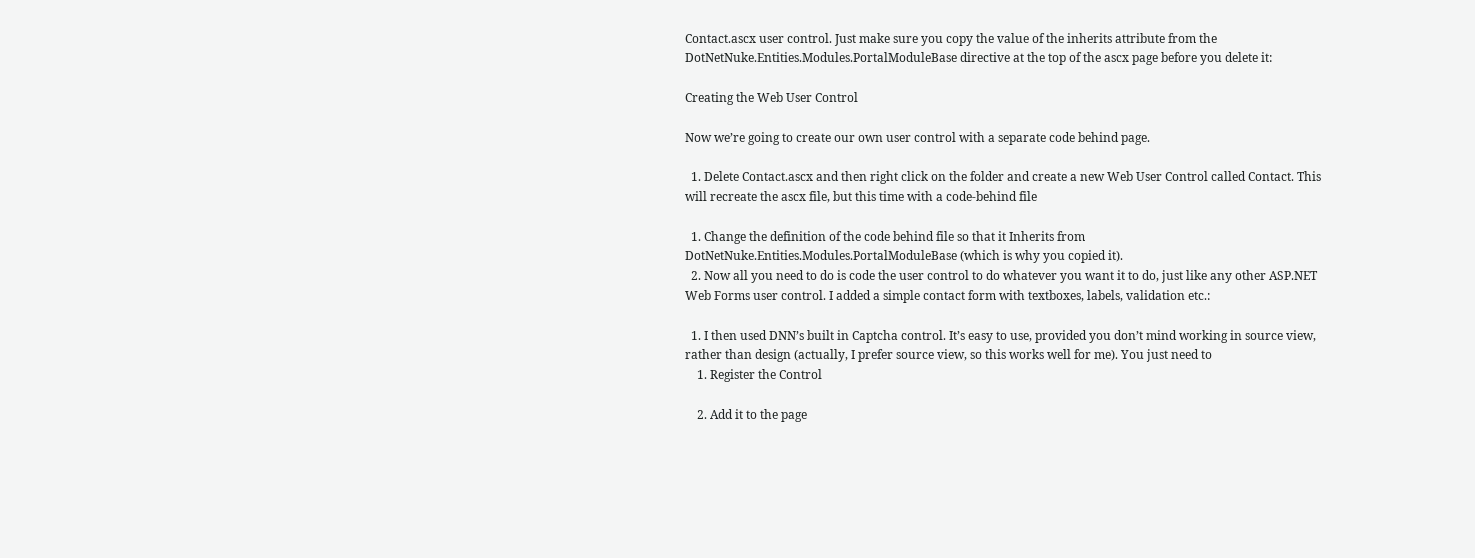Contact.ascx user control. Just make sure you copy the value of the inherits attribute from the DotNetNuke.Entities.Modules.PortalModuleBase directive at the top of the ascx page before you delete it:

Creating the Web User Control

Now we’re going to create our own user control with a separate code behind page.

  1. Delete Contact.ascx and then right click on the folder and create a new Web User Control called Contact. This will recreate the ascx file, but this time with a code-behind file

  1. Change the definition of the code behind file so that it Inherits from DotNetNuke.Entities.Modules.PortalModuleBase (which is why you copied it).
  2. Now all you need to do is code the user control to do whatever you want it to do, just like any other ASP.NET Web Forms user control. I added a simple contact form with textboxes, labels, validation etc.:

  1. I then used DNN’s built in Captcha control. It’s easy to use, provided you don’t mind working in source view, rather than design (actually, I prefer source view, so this works well for me). You just need to
    1. Register the Control

    2. Add it to the page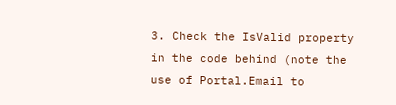3. Check the IsValid property in the code behind (note the use of Portal.Email to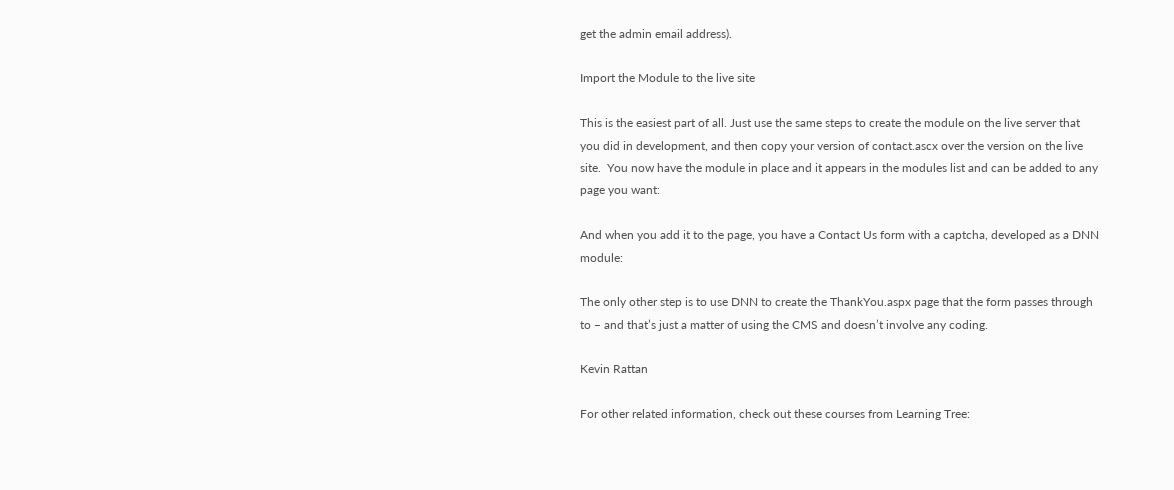get the admin email address).

Import the Module to the live site

This is the easiest part of all. Just use the same steps to create the module on the live server that you did in development, and then copy your version of contact.ascx over the version on the live site.  You now have the module in place and it appears in the modules list and can be added to any page you want:

And when you add it to the page, you have a Contact Us form with a captcha, developed as a DNN module:

The only other step is to use DNN to create the ThankYou.aspx page that the form passes through to – and that’s just a matter of using the CMS and doesn’t involve any coding.

Kevin Rattan

For other related information, check out these courses from Learning Tree: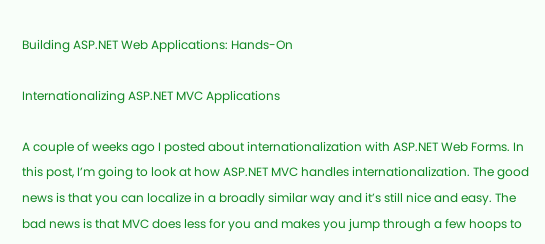Building ASP.NET Web Applications: Hands-On

Internationalizing ASP.NET MVC Applications

A couple of weeks ago I posted about internationalization with ASP.NET Web Forms. In this post, I’m going to look at how ASP.NET MVC handles internationalization. The good news is that you can localize in a broadly similar way and it’s still nice and easy. The bad news is that MVC does less for you and makes you jump through a few hoops to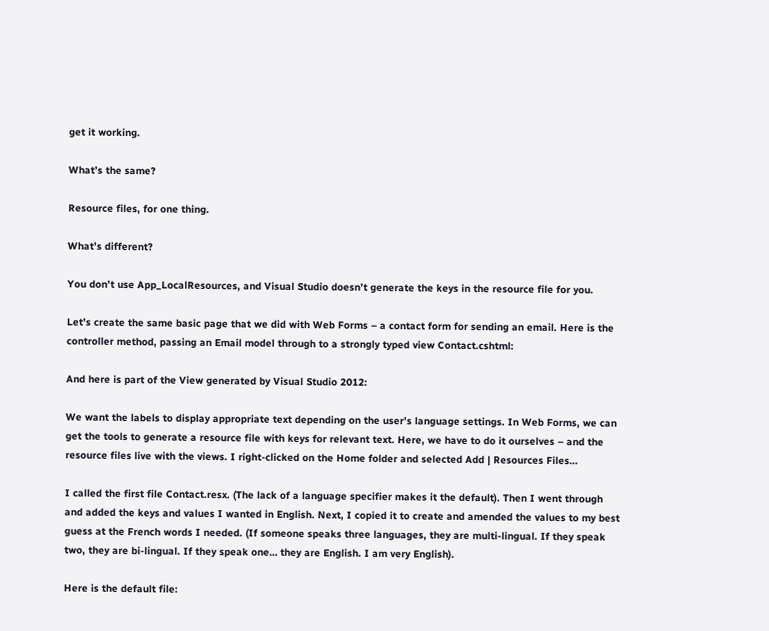get it working.

What’s the same?

Resource files, for one thing.

What’s different?

You don’t use App_LocalResources, and Visual Studio doesn’t generate the keys in the resource file for you.

Let’s create the same basic page that we did with Web Forms – a contact form for sending an email. Here is the controller method, passing an Email model through to a strongly typed view Contact.cshtml:

And here is part of the View generated by Visual Studio 2012:

We want the labels to display appropriate text depending on the user’s language settings. In Web Forms, we can get the tools to generate a resource file with keys for relevant text. Here, we have to do it ourselves – and the resource files live with the views. I right-clicked on the Home folder and selected Add | Resources Files…

I called the first file Contact.resx. (The lack of a language specifier makes it the default). Then I went through and added the keys and values I wanted in English. Next, I copied it to create and amended the values to my best guess at the French words I needed. (If someone speaks three languages, they are multi-lingual. If they speak two, they are bi-lingual. If they speak one… they are English. I am very English).

Here is the default file: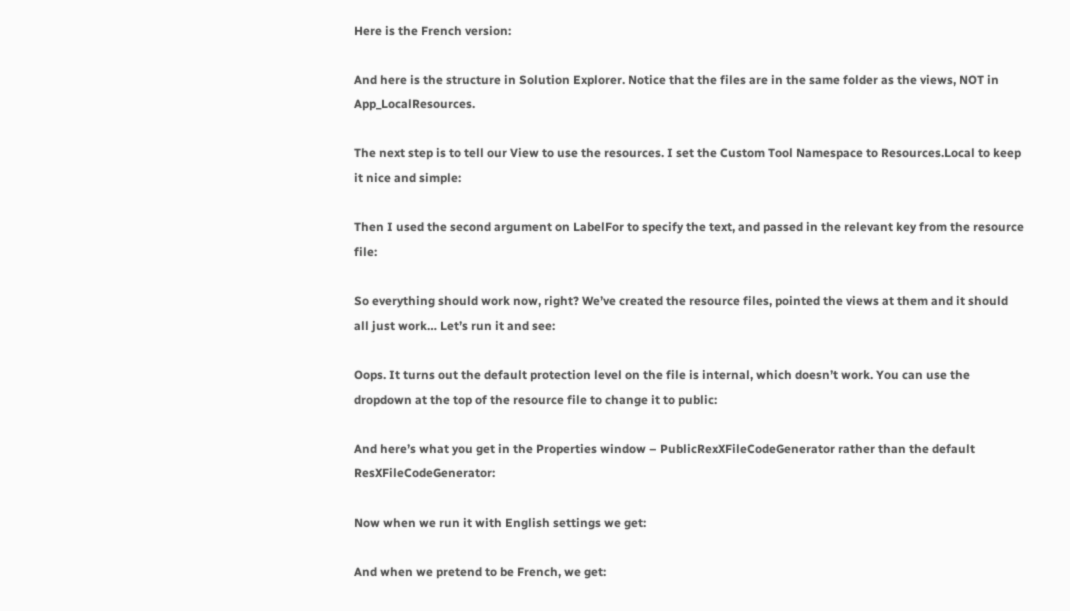Here is the French version:

And here is the structure in Solution Explorer. Notice that the files are in the same folder as the views, NOT in App_LocalResources.

The next step is to tell our View to use the resources. I set the Custom Tool Namespace to Resources.Local to keep it nice and simple:

Then I used the second argument on LabelFor to specify the text, and passed in the relevant key from the resource file:

So everything should work now, right? We’ve created the resource files, pointed the views at them and it should all just work… Let’s run it and see:

Oops. It turns out the default protection level on the file is internal, which doesn’t work. You can use the dropdown at the top of the resource file to change it to public:

And here’s what you get in the Properties window – PublicRexXFileCodeGenerator rather than the default ResXFileCodeGenerator:

Now when we run it with English settings we get:

And when we pretend to be French, we get: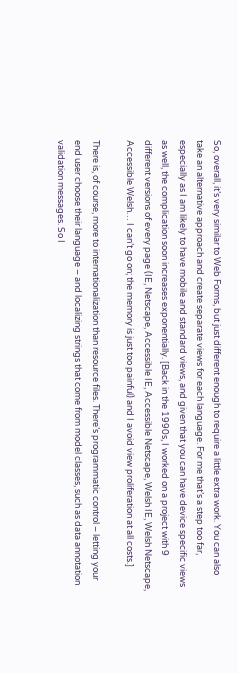So, overall, it’s very similar to Web Forms, but just different enough to require a little extra work. You can also take an alternative approach and create separate views for each language. For me that’s a step too far, especially as I am likely to have mobile and standard views, and given that you can have device specific views as well, the complication soon increases exponentially. [Back in the 1990s, I worked on a project with 9 different versions of every page (IE, Netscape, Accessible IE, Accessible Netscape, Welsh IE, Welsh Netscape, Accessible Welsh… I can’t go on; the memory is just too painful) and I avoid view proliferation at all costs.]

There is, of course, more to internationalization than resource files. There’s programmatic control – letting your end user choose their language – and localizing strings that come from model classes, such as data annotation validation messages. So I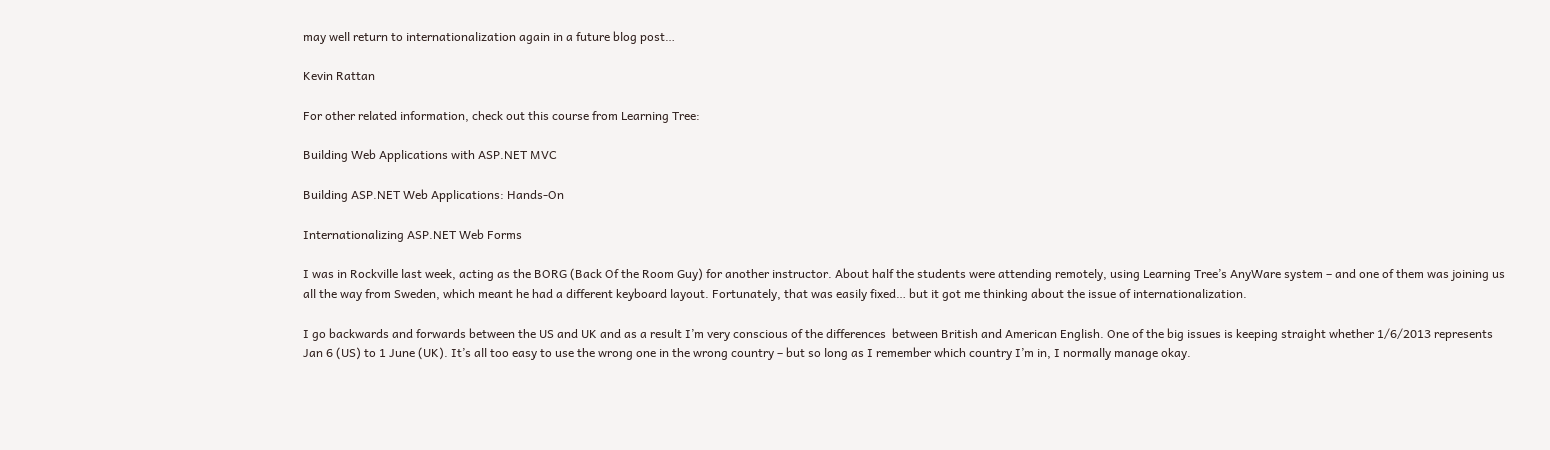may well return to internationalization again in a future blog post…

Kevin Rattan

For other related information, check out this course from Learning Tree:

Building Web Applications with ASP.NET MVC

Building ASP.NET Web Applications: Hands-On

Internationalizing ASP.NET Web Forms

I was in Rockville last week, acting as the BORG (Back Of the Room Guy) for another instructor. About half the students were attending remotely, using Learning Tree’s AnyWare system – and one of them was joining us all the way from Sweden, which meant he had a different keyboard layout. Fortunately, that was easily fixed… but it got me thinking about the issue of internationalization.

I go backwards and forwards between the US and UK and as a result I’m very conscious of the differences  between British and American English. One of the big issues is keeping straight whether 1/6/2013 represents Jan 6 (US) to 1 June (UK). It’s all too easy to use the wrong one in the wrong country – but so long as I remember which country I’m in, I normally manage okay.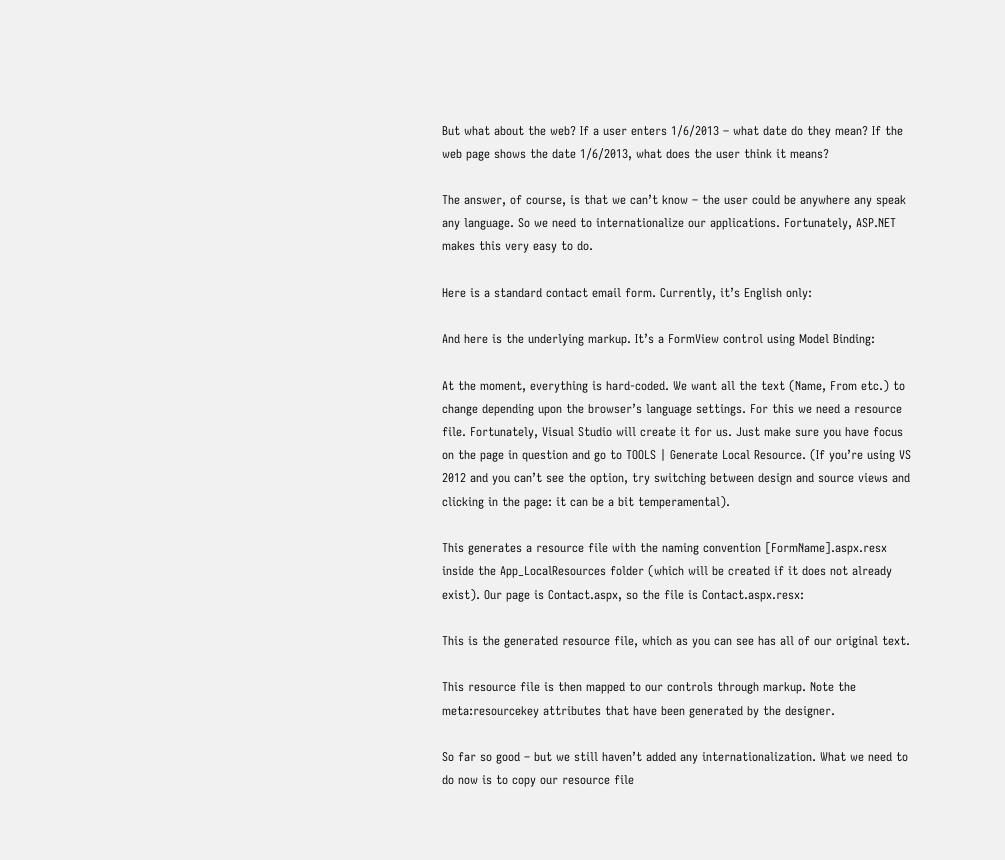But what about the web? If a user enters 1/6/2013 – what date do they mean? If the web page shows the date 1/6/2013, what does the user think it means?

The answer, of course, is that we can’t know – the user could be anywhere any speak any language. So we need to internationalize our applications. Fortunately, ASP.NET makes this very easy to do.

Here is a standard contact email form. Currently, it’s English only:

And here is the underlying markup. It’s a FormView control using Model Binding:

At the moment, everything is hard-coded. We want all the text (Name, From etc.) to change depending upon the browser’s language settings. For this we need a resource file. Fortunately, Visual Studio will create it for us. Just make sure you have focus on the page in question and go to TOOLS | Generate Local Resource. (If you’re using VS 2012 and you can’t see the option, try switching between design and source views and clicking in the page: it can be a bit temperamental).

This generates a resource file with the naming convention [FormName].aspx.resx inside the App_LocalResources folder (which will be created if it does not already exist). Our page is Contact.aspx, so the file is Contact.aspx.resx:

This is the generated resource file, which as you can see has all of our original text.

This resource file is then mapped to our controls through markup. Note the meta:resourcekey attributes that have been generated by the designer.

So far so good – but we still haven’t added any internationalization. What we need to do now is to copy our resource file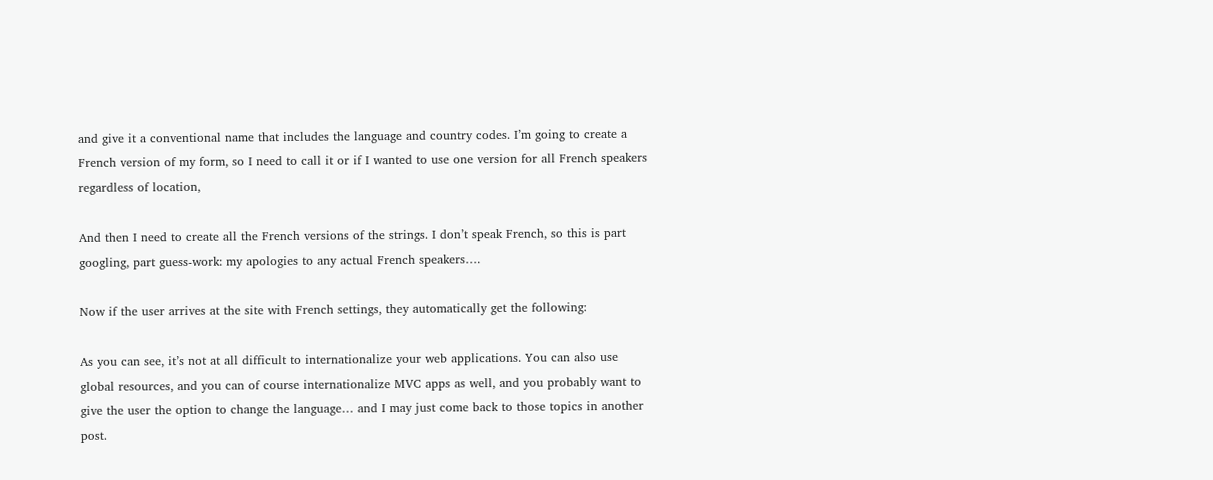and give it a conventional name that includes the language and country codes. I’m going to create a French version of my form, so I need to call it or if I wanted to use one version for all French speakers regardless of location,

And then I need to create all the French versions of the strings. I don’t speak French, so this is part googling, part guess-work: my apologies to any actual French speakers….

Now if the user arrives at the site with French settings, they automatically get the following:

As you can see, it’s not at all difficult to internationalize your web applications. You can also use global resources, and you can of course internationalize MVC apps as well, and you probably want to give the user the option to change the language… and I may just come back to those topics in another post.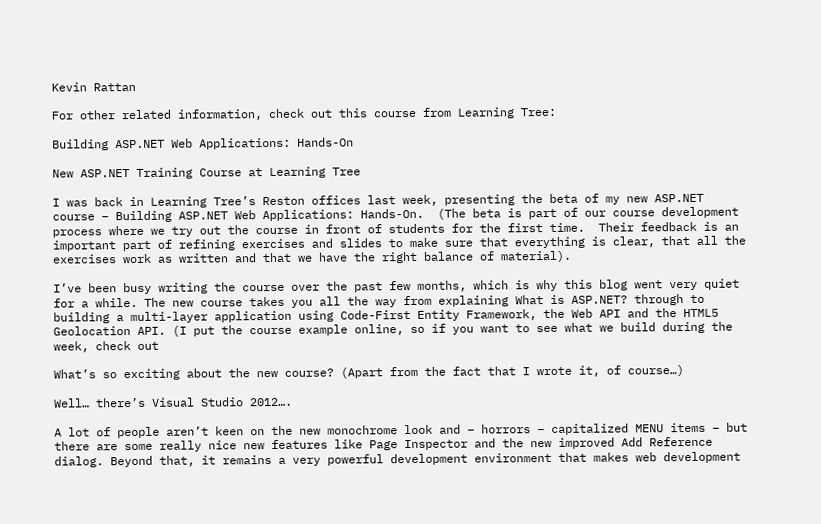Kevin Rattan

For other related information, check out this course from Learning Tree:

Building ASP.NET Web Applications: Hands-On

New ASP.NET Training Course at Learning Tree

I was back in Learning Tree’s Reston offices last week, presenting the beta of my new ASP.NET course – Building ASP.NET Web Applications: Hands-On.  (The beta is part of our course development process where we try out the course in front of students for the first time.  Their feedback is an important part of refining exercises and slides to make sure that everything is clear, that all the exercises work as written and that we have the right balance of material).

I’ve been busy writing the course over the past few months, which is why this blog went very quiet for a while. The new course takes you all the way from explaining What is ASP.NET? through to building a multi-layer application using Code-First Entity Framework, the Web API and the HTML5 Geolocation API. (I put the course example online, so if you want to see what we build during the week, check out

What’s so exciting about the new course? (Apart from the fact that I wrote it, of course…)

Well… there’s Visual Studio 2012….

A lot of people aren’t keen on the new monochrome look and – horrors – capitalized MENU items – but there are some really nice new features like Page Inspector and the new improved Add Reference dialog. Beyond that, it remains a very powerful development environment that makes web development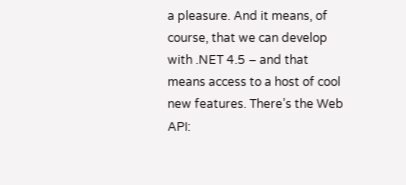a pleasure. And it means, of course, that we can develop with .NET 4.5 – and that means access to a host of cool new features. There’s the Web API: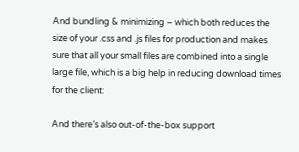And bundling & minimizing – which both reduces the size of your .css and .js files for production and makes sure that all your small files are combined into a single  large file, which is a big help in reducing download times for the client:

And there’s also out-of-the-box support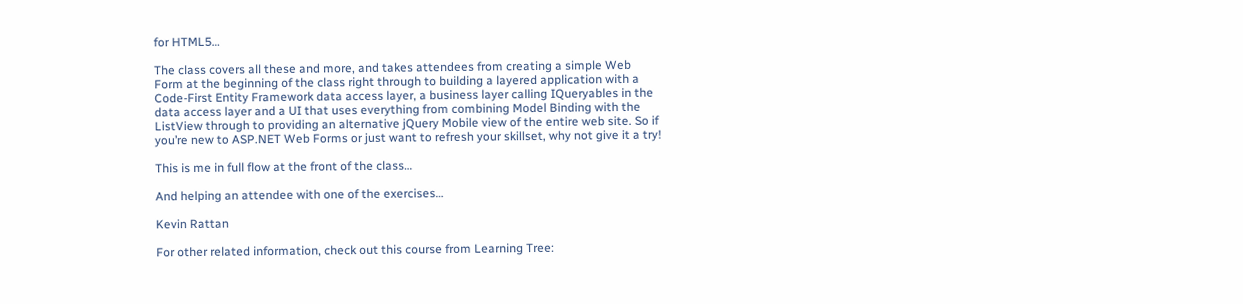for HTML5…

The class covers all these and more, and takes attendees from creating a simple Web Form at the beginning of the class right through to building a layered application with a Code-First Entity Framework data access layer, a business layer calling IQueryables in the data access layer and a UI that uses everything from combining Model Binding with the ListView through to providing an alternative jQuery Mobile view of the entire web site. So if you’re new to ASP.NET Web Forms or just want to refresh your skillset, why not give it a try!

This is me in full flow at the front of the class…

And helping an attendee with one of the exercises…

Kevin Rattan

For other related information, check out this course from Learning Tree: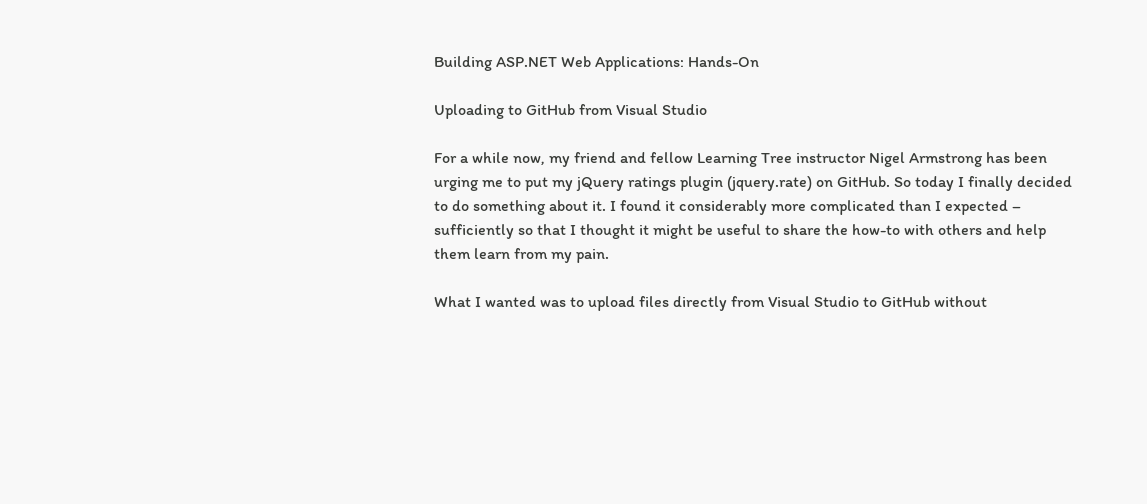Building ASP.NET Web Applications: Hands-On

Uploading to GitHub from Visual Studio

For a while now, my friend and fellow Learning Tree instructor Nigel Armstrong has been urging me to put my jQuery ratings plugin (jquery.rate) on GitHub. So today I finally decided to do something about it. I found it considerably more complicated than I expected – sufficiently so that I thought it might be useful to share the how-to with others and help them learn from my pain.

What I wanted was to upload files directly from Visual Studio to GitHub without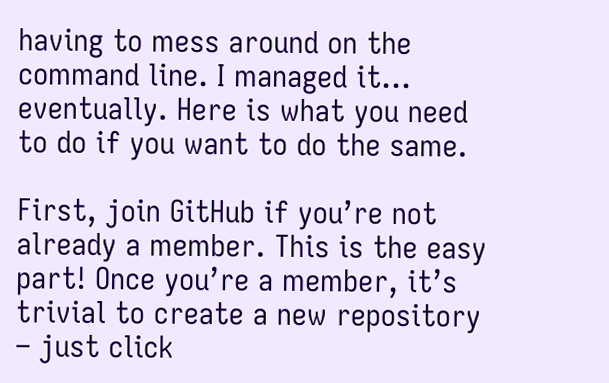having to mess around on the command line. I managed it… eventually. Here is what you need to do if you want to do the same.

First, join GitHub if you’re not already a member. This is the easy part! Once you’re a member, it’s trivial to create a new repository – just click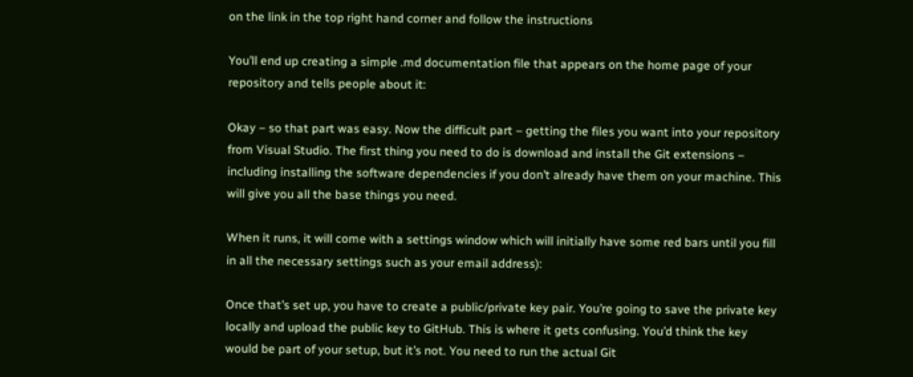on the link in the top right hand corner and follow the instructions

You’ll end up creating a simple .md documentation file that appears on the home page of your repository and tells people about it:

Okay – so that part was easy. Now the difficult part – getting the files you want into your repository from Visual Studio. The first thing you need to do is download and install the Git extensions – including installing the software dependencies if you don’t already have them on your machine. This will give you all the base things you need.

When it runs, it will come with a settings window which will initially have some red bars until you fill in all the necessary settings such as your email address):

Once that’s set up, you have to create a public/private key pair. You’re going to save the private key locally and upload the public key to GitHub. This is where it gets confusing. You’d think the key would be part of your setup, but it’s not. You need to run the actual Git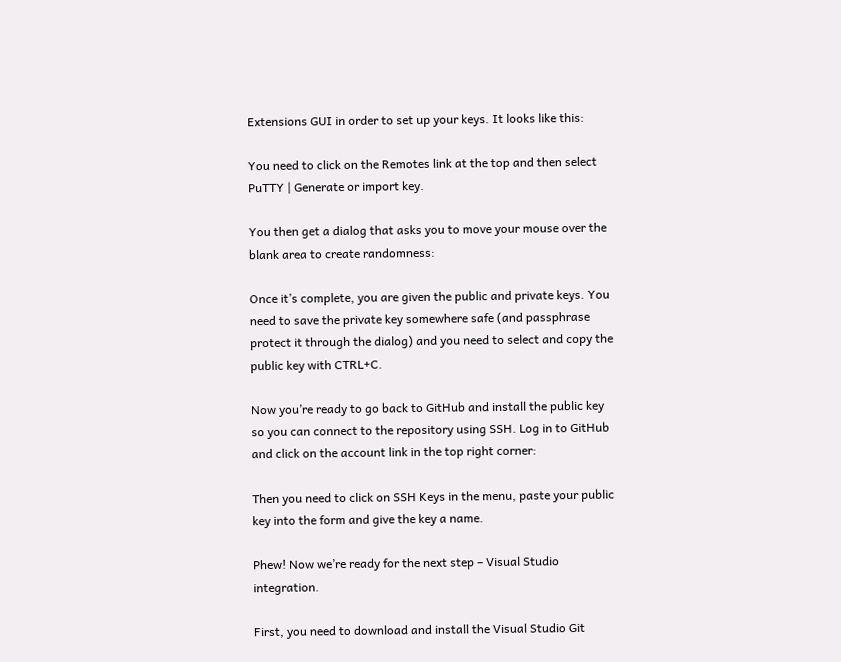Extensions GUI in order to set up your keys. It looks like this:

You need to click on the Remotes link at the top and then select PuTTY | Generate or import key.

You then get a dialog that asks you to move your mouse over the blank area to create randomness:

Once it’s complete, you are given the public and private keys. You need to save the private key somewhere safe (and passphrase protect it through the dialog) and you need to select and copy the public key with CTRL+C.

Now you’re ready to go back to GitHub and install the public key so you can connect to the repository using SSH. Log in to GitHub and click on the account link in the top right corner:

Then you need to click on SSH Keys in the menu, paste your public key into the form and give the key a name.

Phew! Now we’re ready for the next step – Visual Studio integration.

First, you need to download and install the Visual Studio Git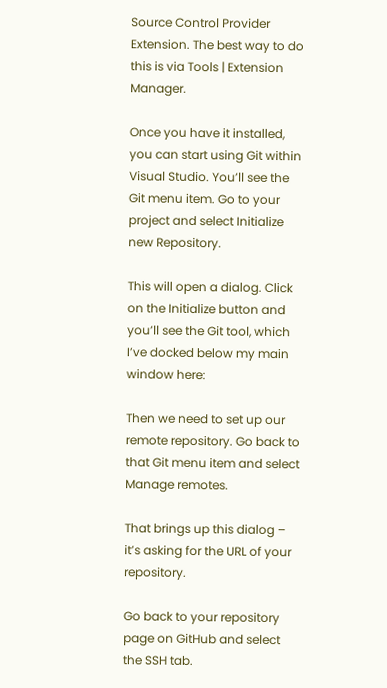Source Control Provider Extension. The best way to do this is via Tools | Extension Manager.

Once you have it installed, you can start using Git within Visual Studio. You’ll see the Git menu item. Go to your project and select Initialize new Repository.

This will open a dialog. Click on the Initialize button and you’ll see the Git tool, which I’ve docked below my main window here:

Then we need to set up our remote repository. Go back to that Git menu item and select Manage remotes.

That brings up this dialog – it’s asking for the URL of your repository.

Go back to your repository page on GitHub and select the SSH tab.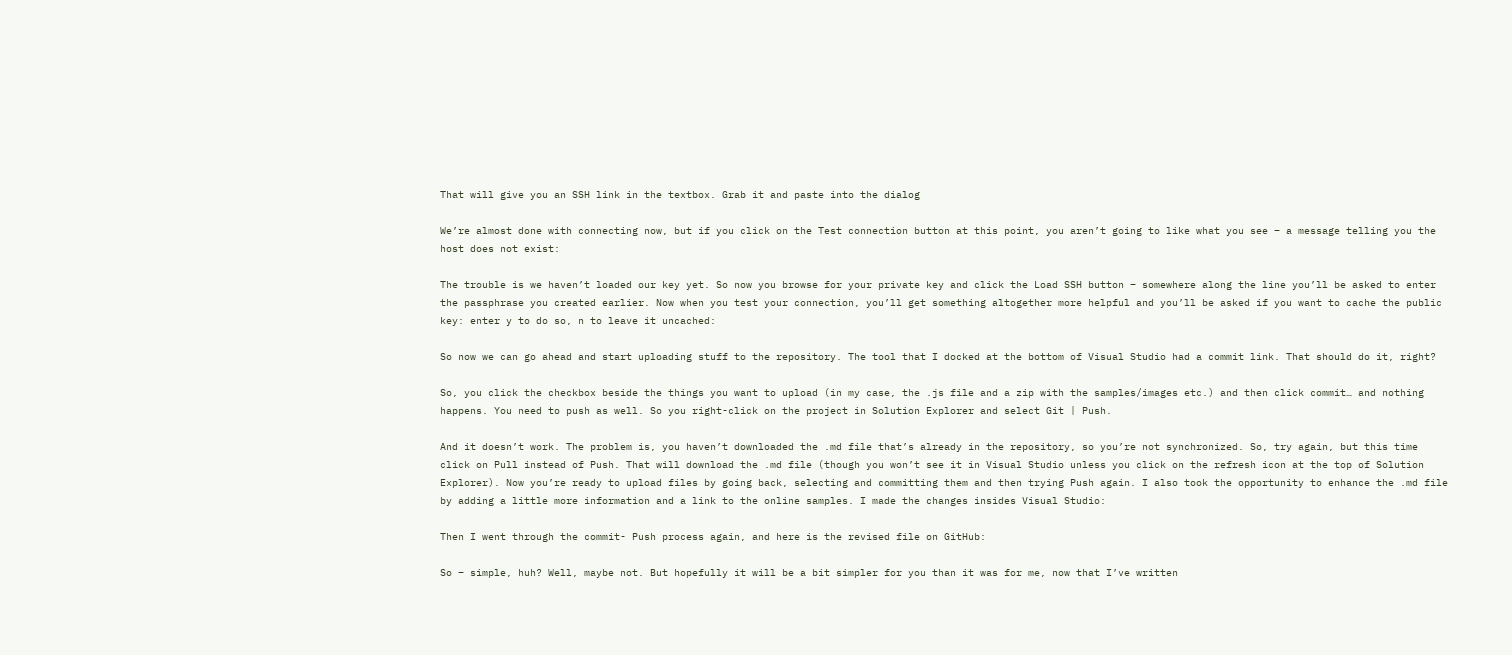That will give you an SSH link in the textbox. Grab it and paste into the dialog

We’re almost done with connecting now, but if you click on the Test connection button at this point, you aren’t going to like what you see – a message telling you the host does not exist:

The trouble is we haven’t loaded our key yet. So now you browse for your private key and click the Load SSH button – somewhere along the line you’ll be asked to enter the passphrase you created earlier. Now when you test your connection, you’ll get something altogether more helpful and you’ll be asked if you want to cache the public key: enter y to do so, n to leave it uncached:

So now we can go ahead and start uploading stuff to the repository. The tool that I docked at the bottom of Visual Studio had a commit link. That should do it, right?

So, you click the checkbox beside the things you want to upload (in my case, the .js file and a zip with the samples/images etc.) and then click commit… and nothing happens. You need to push as well. So you right-click on the project in Solution Explorer and select Git | Push.

And it doesn’t work. The problem is, you haven’t downloaded the .md file that’s already in the repository, so you’re not synchronized. So, try again, but this time click on Pull instead of Push. That will download the .md file (though you won’t see it in Visual Studio unless you click on the refresh icon at the top of Solution Explorer). Now you’re ready to upload files by going back, selecting and committing them and then trying Push again. I also took the opportunity to enhance the .md file by adding a little more information and a link to the online samples. I made the changes insides Visual Studio:

Then I went through the commit- Push process again, and here is the revised file on GitHub:

So – simple, huh? Well, maybe not. But hopefully it will be a bit simpler for you than it was for me, now that I’ve written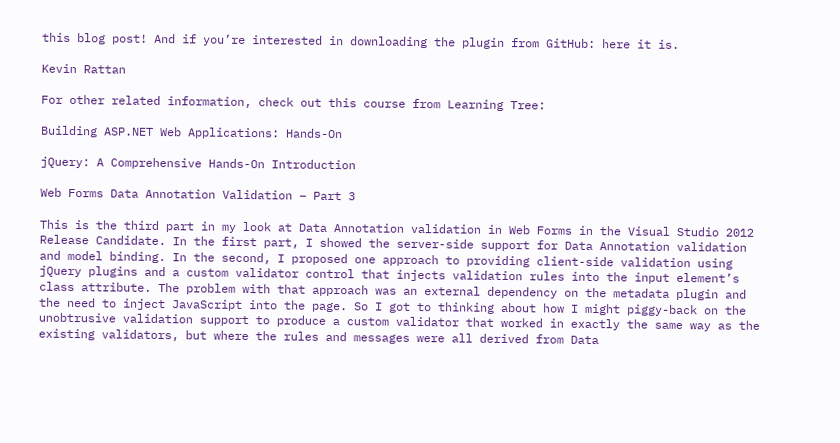this blog post! And if you’re interested in downloading the plugin from GitHub: here it is.

Kevin Rattan

For other related information, check out this course from Learning Tree:

Building ASP.NET Web Applications: Hands-On

jQuery: A Comprehensive Hands-On Introduction

Web Forms Data Annotation Validation – Part 3

This is the third part in my look at Data Annotation validation in Web Forms in the Visual Studio 2012 Release Candidate. In the first part, I showed the server-side support for Data Annotation validation and model binding. In the second, I proposed one approach to providing client-side validation using jQuery plugins and a custom validator control that injects validation rules into the input element’s class attribute. The problem with that approach was an external dependency on the metadata plugin and the need to inject JavaScript into the page. So I got to thinking about how I might piggy-back on the unobtrusive validation support to produce a custom validator that worked in exactly the same way as the existing validators, but where the rules and messages were all derived from Data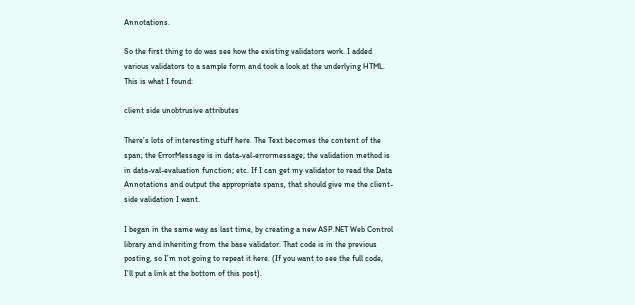Annotations.

So the first thing to do was see how the existing validators work. I added various validators to a sample form and took a look at the underlying HTML. This is what I found:

client side unobtrusive attributes

There’s lots of interesting stuff here. The Text becomes the content of the span; the ErrorMessage is in data-val-errormessage; the validation method is in data-val-evaluation function; etc. If I can get my validator to read the Data Annotations and output the appropriate spans, that should give me the client-side validation I want.

I began in the same way as last time, by creating a new ASP.NET Web Control library and inheriting from the base validator. That code is in the previous posting, so I’m not going to repeat it here. (If you want to see the full code, I’ll put a link at the bottom of this post).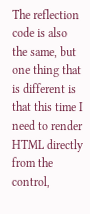The reflection code is also the same, but one thing that is different is that this time I need to render HTML directly from the control,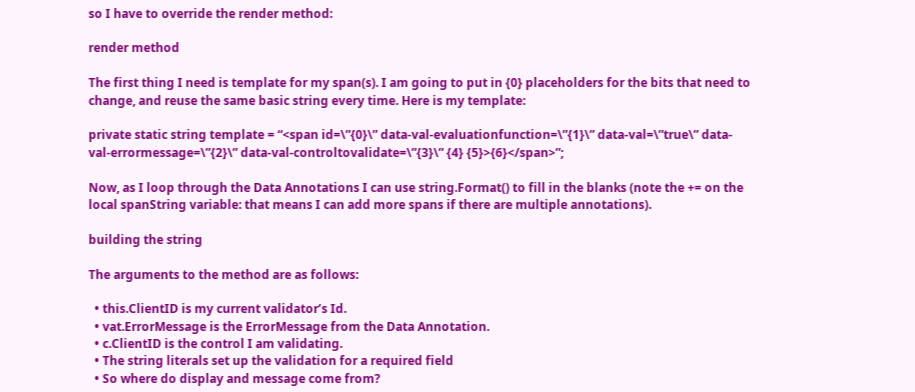so I have to override the render method:

render method

The first thing I need is template for my span(s). I am going to put in {0} placeholders for the bits that need to change, and reuse the same basic string every time. Here is my template:

private static string template = “<span id=\”{0}\” data-val-evaluationfunction=\”{1}\” data-val=\”true\” data-val-errormessage=\”{2}\” data-val-controltovalidate=\”{3}\” {4} {5}>{6}</span>”;

Now, as I loop through the Data Annotations I can use string.Format() to fill in the blanks (note the += on the local spanString variable: that means I can add more spans if there are multiple annotations).

building the string

The arguments to the method are as follows:

  • this.ClientID is my current validator’s Id.
  • vat.ErrorMessage is the ErrorMessage from the Data Annotation.
  • c.ClientID is the control I am validating.
  • The string literals set up the validation for a required field
  • So where do display and message come from?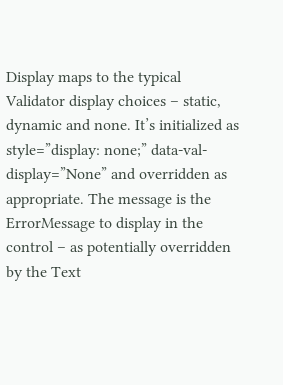Display maps to the typical Validator display choices – static, dynamic and none. It’s initialized as style=”display: none;” data-val-display=”None” and overridden as appropriate. The message is the ErrorMessage to display in the control – as potentially overridden by the Text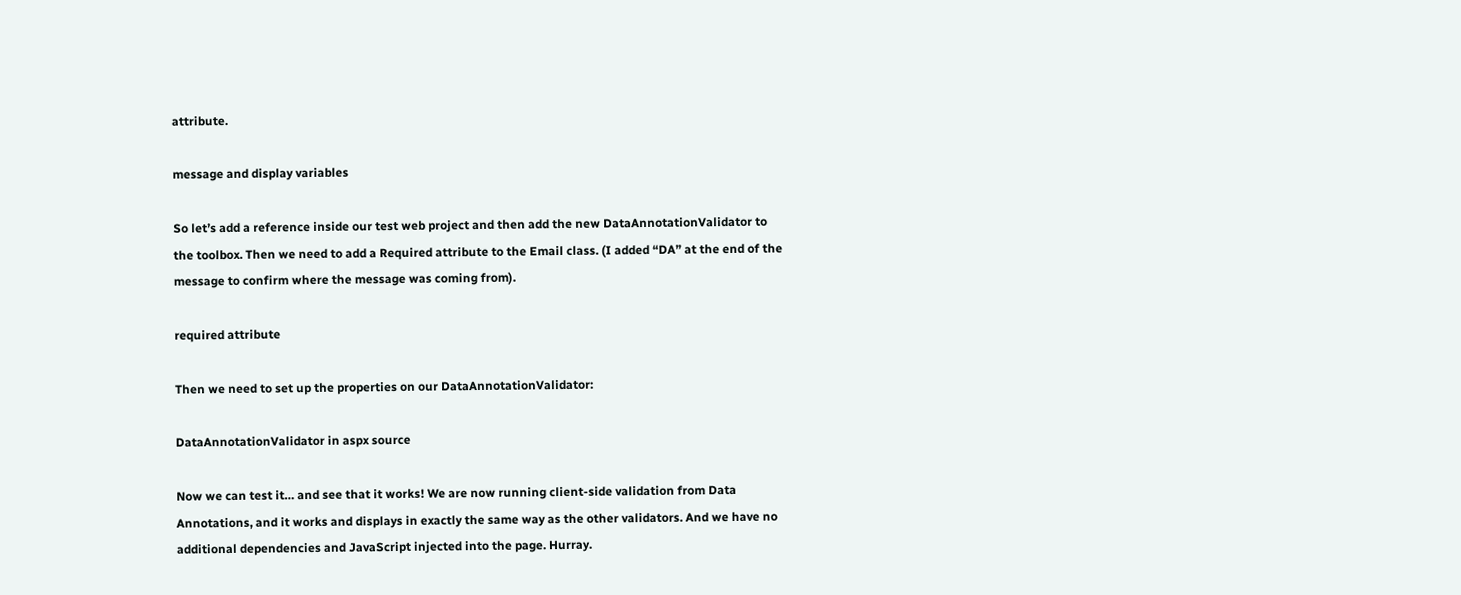attribute.

message and display variables

So let’s add a reference inside our test web project and then add the new DataAnnotationValidator to the toolbox. Then we need to add a Required attribute to the Email class. (I added “DA” at the end of the message to confirm where the message was coming from).

required attribute

Then we need to set up the properties on our DataAnnotationValidator:

DataAnnotationValidator in aspx source

Now we can test it… and see that it works! We are now running client-side validation from Data Annotations, and it works and displays in exactly the same way as the other validators. And we have no additional dependencies and JavaScript injected into the page. Hurray.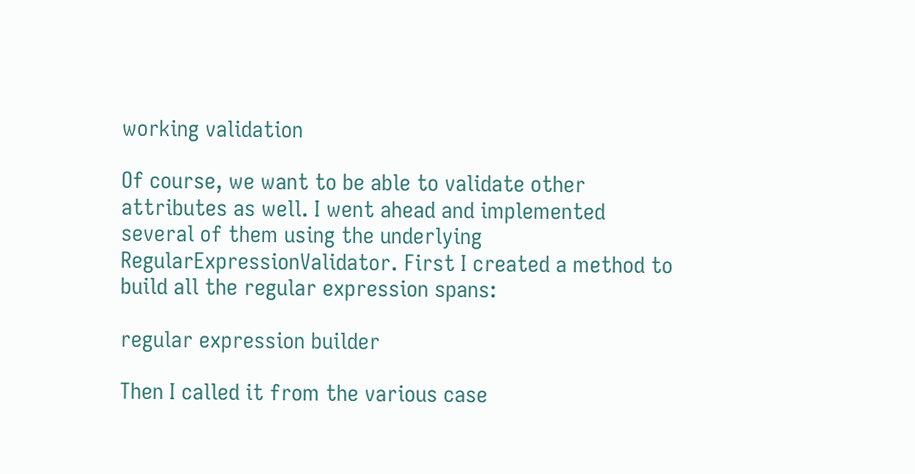working validation

Of course, we want to be able to validate other attributes as well. I went ahead and implemented several of them using the underlying RegularExpressionValidator. First I created a method to build all the regular expression spans:

regular expression builder

Then I called it from the various case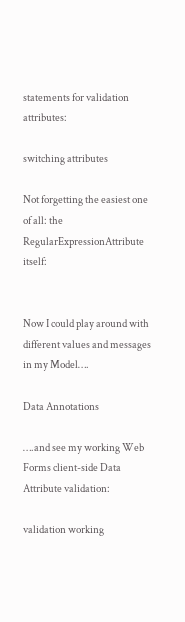statements for validation attributes:

switching attributes

Not forgetting the easiest one of all: the RegularExpressionAttribute itself:


Now I could play around with different values and messages in my Model….

Data Annotations

….and see my working Web Forms client-side Data Attribute validation:

validation working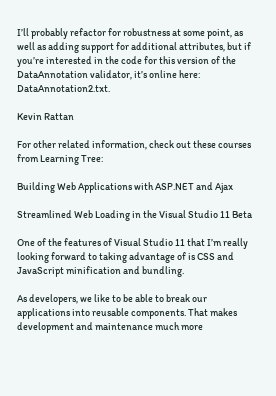I’ll probably refactor for robustness at some point, as well as adding support for additional attributes, but if you’re interested in the code for this version of the DataAnnotation validator, it’s online here: DataAnnotation2.txt.

Kevin Rattan

For other related information, check out these courses from Learning Tree:

Building Web Applications with ASP.NET and Ajax

Streamlined Web Loading in the Visual Studio 11 Beta

One of the features of Visual Studio 11 that I’m really looking forward to taking advantage of is CSS and JavaScript minification and bundling.

As developers, we like to be able to break our applications into reusable components. That makes development and maintenance much more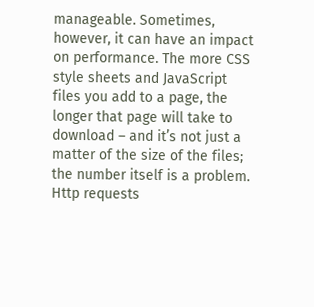manageable. Sometimes, however, it can have an impact on performance. The more CSS style sheets and JavaScript files you add to a page, the longer that page will take to download – and it’s not just a matter of the size of the files; the number itself is a problem. Http requests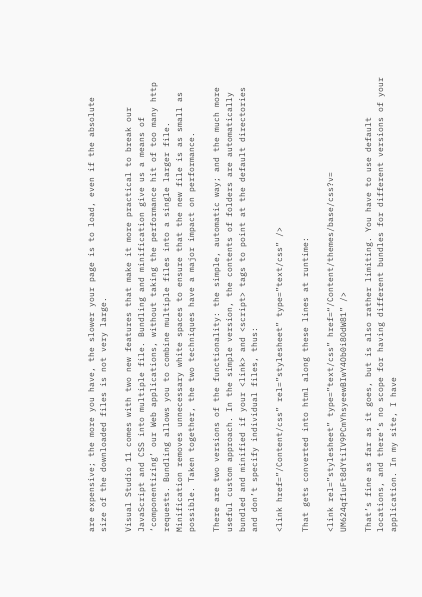are expensive; the more you have, the slower your page is to load, even if the absolute size of the downloaded files is not very large.

Visual Studio 11 comes with two new features that make it more practical to break our JavaScript and CSS into multiple file. Bundling and minification give us a means of ‘componentizing’ our Web applications, without taking the performance hit of too many http requests. Bundling allows you to combine multiple files into a single larger file. Minification removes unnecessary white spaces to ensure that the new file is as small as possible. Taken together, the two techniques have a major impact on performance.

There are two versions of the functionality: the simple, automatic way; and the much more useful custom approach. In the simple version, the contents of folders are automatically bundled and minified if your <link> and <script> tags to point at the default directories and don’t specify individual files, thus:

<link href=”/Content/css” rel=”stylesheet” type=”text/css” />

That gets converted into html along these lines at runtime:

<link rel=”stylesheet” type=”text/css” href=“/Content/themes/base/css?v= UM624qf1uFt8dYtiIV9PCmYhsyeewBIwY4Ob0i8OdW81” />

That’s fine as far as it goes, but is also rather limiting. You have to use default locations, and there’s no scope for having different bundles for different versions of your application. In my site, I have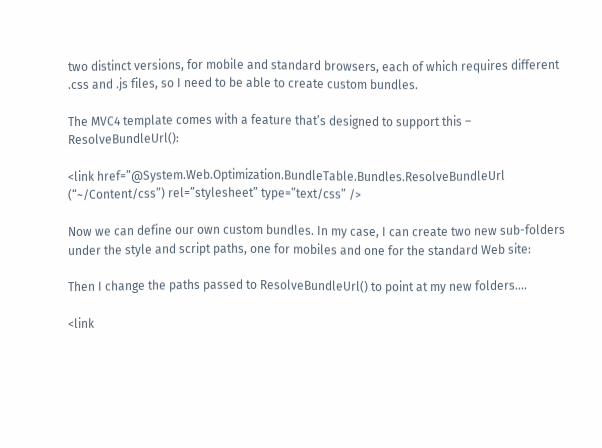two distinct versions, for mobile and standard browsers, each of which requires different .css and .js files, so I need to be able to create custom bundles.

The MVC4 template comes with a feature that’s designed to support this – ResolveBundleUrl():

<link href=”@System.Web.Optimization.BundleTable.Bundles.ResolveBundleUrl (“~/Content/css”) rel=”stylesheet” type=”text/css” />

Now we can define our own custom bundles. In my case, I can create two new sub-folders under the style and script paths, one for mobiles and one for the standard Web site:

Then I change the paths passed to ResolveBundleUrl() to point at my new folders….

<link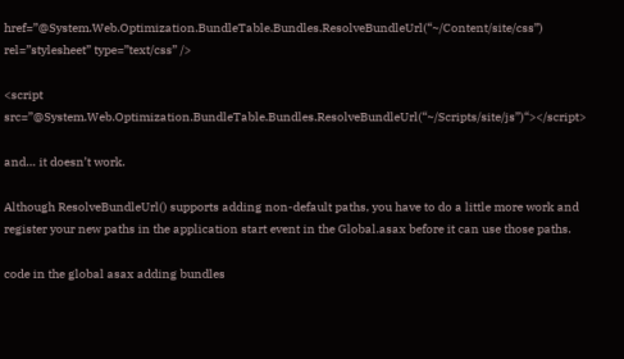href=”@System.Web.Optimization.BundleTable.Bundles.ResolveBundleUrl(“~/Content/site/css”) rel=”stylesheet” type=”text/css” />

<script src=”@System.Web.Optimization.BundleTable.Bundles.ResolveBundleUrl(“~/Scripts/site/js”)“></script>

and… it doesn’t work.

Although ResolveBundleUrl() supports adding non-default paths, you have to do a little more work and register your new paths in the application start event in the Global.asax before it can use those paths.

code in the global asax adding bundles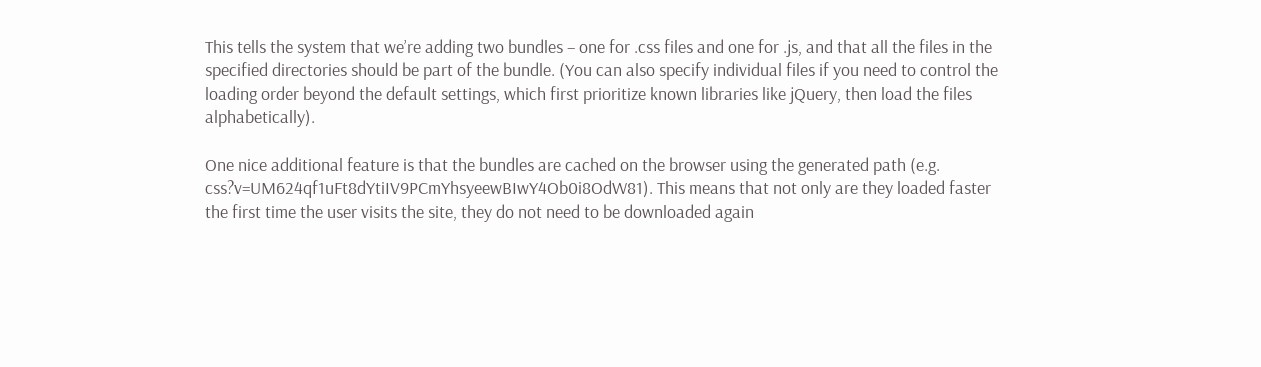This tells the system that we’re adding two bundles – one for .css files and one for .js, and that all the files in the specified directories should be part of the bundle. (You can also specify individual files if you need to control the loading order beyond the default settings, which first prioritize known libraries like jQuery, then load the files alphabetically).

One nice additional feature is that the bundles are cached on the browser using the generated path (e.g. css?v=UM624qf1uFt8dYtiIV9PCmYhsyeewBIwY4Ob0i8OdW81). This means that not only are they loaded faster the first time the user visits the site, they do not need to be downloaded again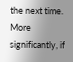the next time. More significantly, if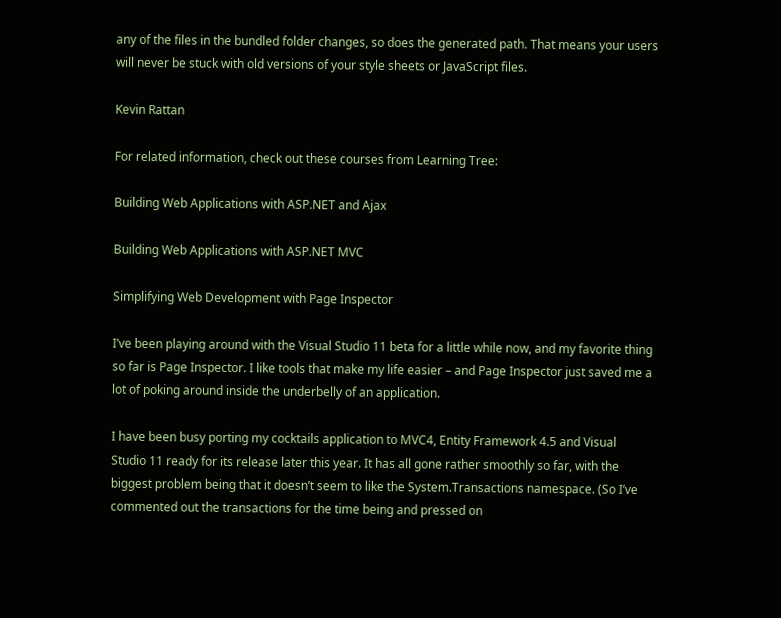any of the files in the bundled folder changes, so does the generated path. That means your users will never be stuck with old versions of your style sheets or JavaScript files.

Kevin Rattan

For related information, check out these courses from Learning Tree:

Building Web Applications with ASP.NET and Ajax

Building Web Applications with ASP.NET MVC

Simplifying Web Development with Page Inspector

I’ve been playing around with the Visual Studio 11 beta for a little while now, and my favorite thing so far is Page Inspector. I like tools that make my life easier – and Page Inspector just saved me a lot of poking around inside the underbelly of an application.

I have been busy porting my cocktails application to MVC4, Entity Framework 4.5 and Visual Studio 11 ready for its release later this year. It has all gone rather smoothly so far, with the biggest problem being that it doesn’t seem to like the System.Transactions namespace. (So I’ve commented out the transactions for the time being and pressed on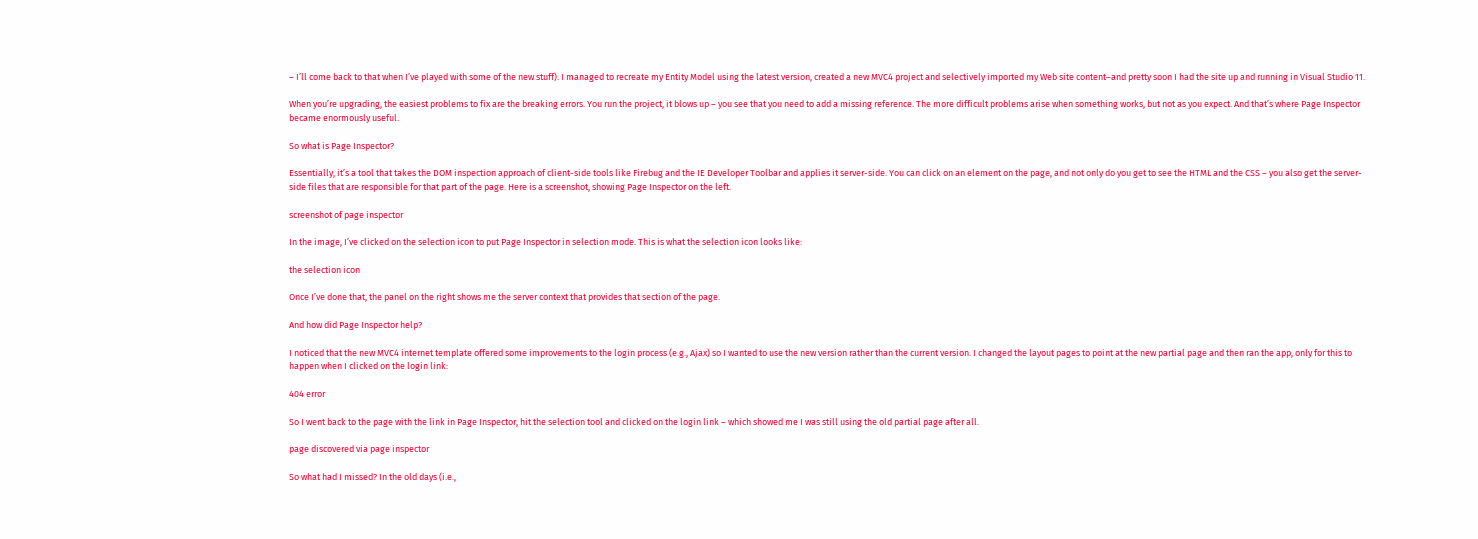– I’ll come back to that when I’ve played with some of the new stuff). I managed to recreate my Entity Model using the latest version, created a new MVC4 project and selectively imported my Web site content–and pretty soon I had the site up and running in Visual Studio 11.

When you’re upgrading, the easiest problems to fix are the breaking errors. You run the project, it blows up – you see that you need to add a missing reference. The more difficult problems arise when something works, but not as you expect. And that’s where Page Inspector became enormously useful.

So what is Page Inspector?

Essentially, it’s a tool that takes the DOM inspection approach of client-side tools like Firebug and the IE Developer Toolbar and applies it server-side. You can click on an element on the page, and not only do you get to see the HTML and the CSS – you also get the server-side files that are responsible for that part of the page. Here is a screenshot, showing Page Inspector on the left.

screenshot of page inspector

In the image, I’ve clicked on the selection icon to put Page Inspector in selection mode. This is what the selection icon looks like:

the selection icon

Once I’ve done that, the panel on the right shows me the server context that provides that section of the page.

And how did Page Inspector help?

I noticed that the new MVC4 internet template offered some improvements to the login process (e.g., Ajax) so I wanted to use the new version rather than the current version. I changed the layout pages to point at the new partial page and then ran the app, only for this to happen when I clicked on the login link:

404 error

So I went back to the page with the link in Page Inspector, hit the selection tool and clicked on the login link – which showed me I was still using the old partial page after all.

page discovered via page inspector

So what had I missed? In the old days (i.e.,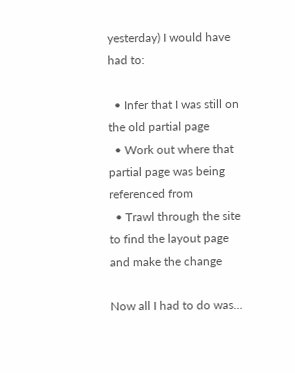yesterday) I would have had to:

  • Infer that I was still on the old partial page
  • Work out where that partial page was being referenced from
  • Trawl through the site to find the layout page and make the change

Now all I had to do was…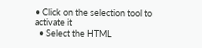• Click on the selection tool to activate it
  • Select the HTML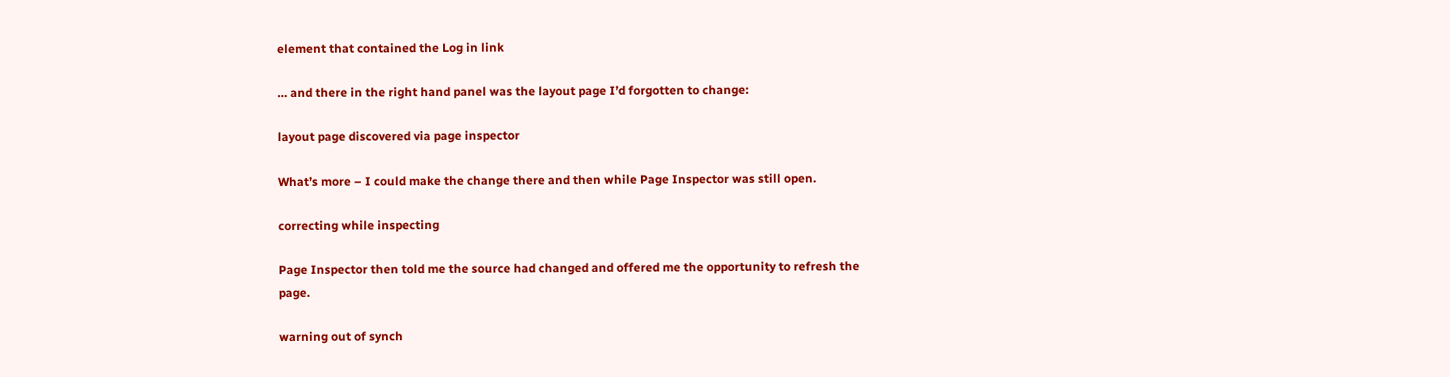element that contained the Log in link

… and there in the right hand panel was the layout page I’d forgotten to change:

layout page discovered via page inspector

What’s more – I could make the change there and then while Page Inspector was still open.

correcting while inspecting

Page Inspector then told me the source had changed and offered me the opportunity to refresh the page.

warning out of synch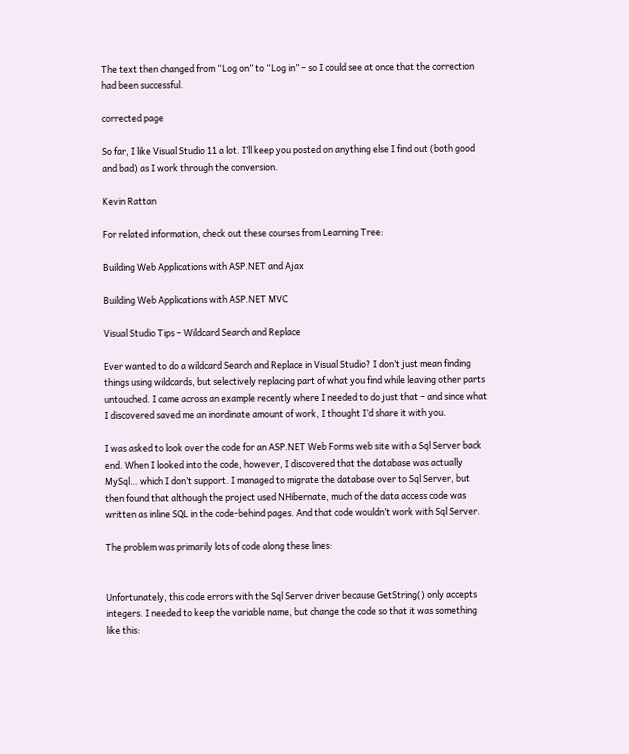The text then changed from “Log on” to “Log in” – so I could see at once that the correction had been successful.

corrected page

So far, I like Visual Studio 11 a lot. I’ll keep you posted on anything else I find out (both good and bad) as I work through the conversion.

Kevin Rattan

For related information, check out these courses from Learning Tree:

Building Web Applications with ASP.NET and Ajax

Building Web Applications with ASP.NET MVC

Visual Studio Tips – Wildcard Search and Replace

Ever wanted to do a wildcard Search and Replace in Visual Studio? I don’t just mean finding things using wildcards, but selectively replacing part of what you find while leaving other parts untouched. I came across an example recently where I needed to do just that – and since what I discovered saved me an inordinate amount of work, I thought I’d share it with you.

I was asked to look over the code for an ASP.NET Web Forms web site with a Sql Server back end. When I looked into the code, however, I discovered that the database was actually MySql… which I don’t support. I managed to migrate the database over to Sql Server, but then found that although the project used NHibernate, much of the data access code was written as inline SQL in the code-behind pages. And that code wouldn’t work with Sql Server.

The problem was primarily lots of code along these lines:


Unfortunately, this code errors with the Sql Server driver because GetString() only accepts integers. I needed to keep the variable name, but change the code so that it was something like this: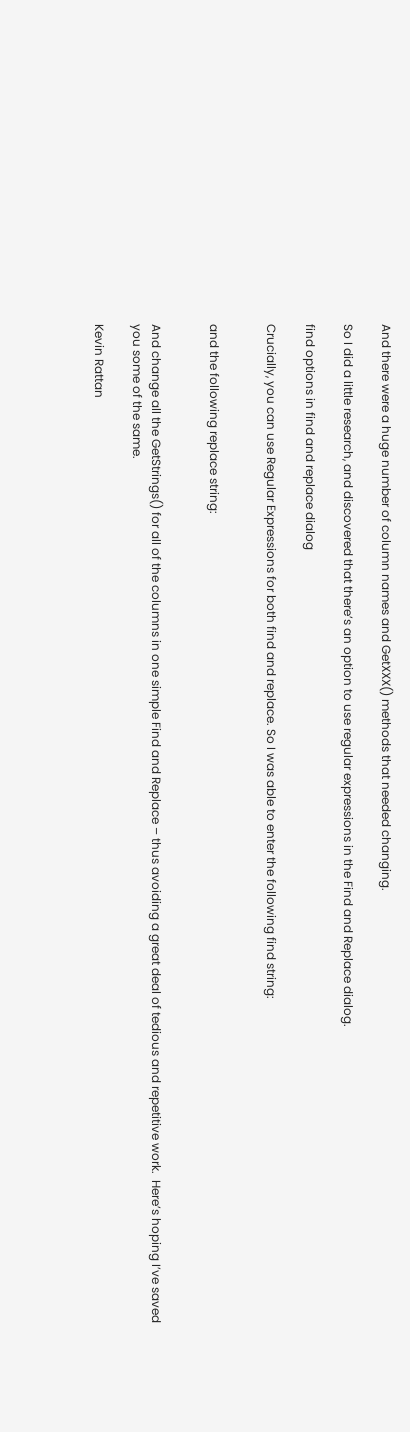And there were a huge number of column names and GetXXX() methods that needed changing.

So I did a little research, and discovered that there’s an option to use regular expressions in the Find and Replace dialog.

find options in find and replace dialog

Crucially, you can use Regular Expressions for both find and replace. So I was able to enter the following find string:


and the following replace string:


And change all the GetStrings() for all of the columns in one simple Find and Replace – thus avoiding a great deal of tedious and repetitive work.  Here’s hoping I’ve saved you some of the same.

Kevin Rattan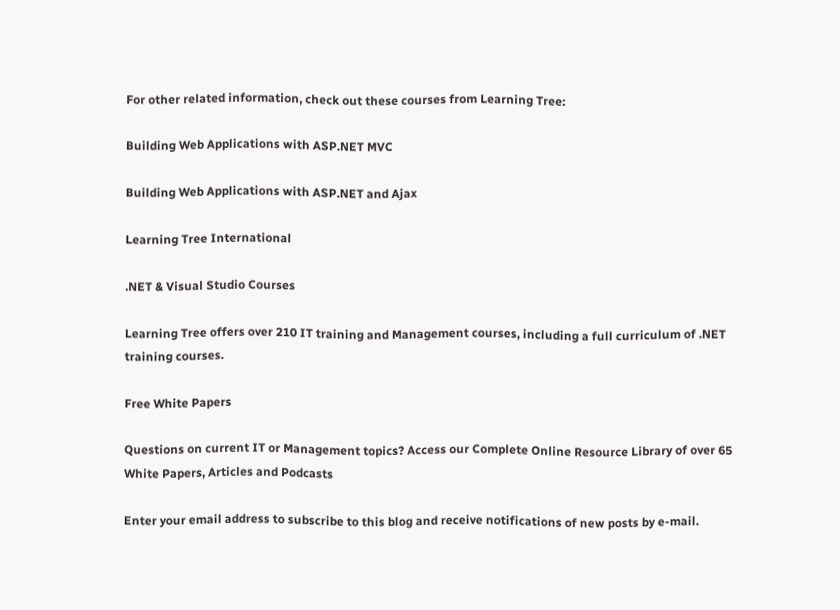For other related information, check out these courses from Learning Tree:

Building Web Applications with ASP.NET MVC

Building Web Applications with ASP.NET and Ajax

Learning Tree International

.NET & Visual Studio Courses

Learning Tree offers over 210 IT training and Management courses, including a full curriculum of .NET training courses.

Free White Papers

Questions on current IT or Management topics? Access our Complete Online Resource Library of over 65 White Papers, Articles and Podcasts

Enter your email address to subscribe to this blog and receive notifications of new posts by e-mail.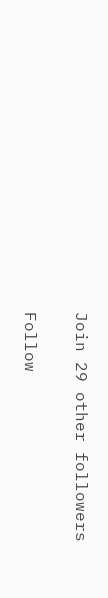Join 29 other followers

Follow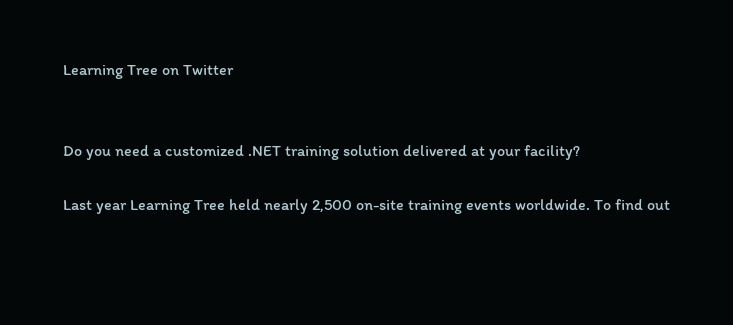Learning Tree on Twitter


Do you need a customized .NET training solution delivered at your facility?

Last year Learning Tree held nearly 2,500 on-site training events worldwide. To find out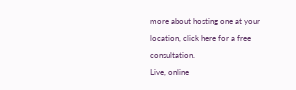more about hosting one at your location, click here for a free consultation.
Live, online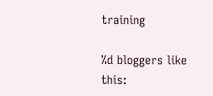training

%d bloggers like this: